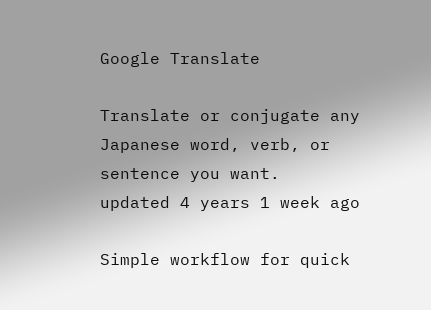Google Translate

Translate or conjugate any Japanese word, verb, or sentence you want.
updated 4 years 1 week ago

Simple workflow for quick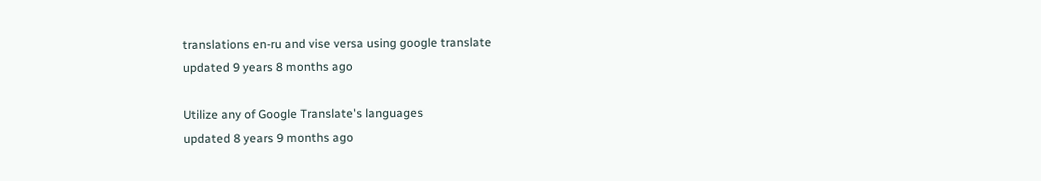translations en-ru and vise versa using google translate
updated 9 years 8 months ago

Utilize any of Google Translate's languages
updated 8 years 9 months ago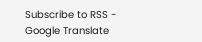Subscribe to RSS - Google Translate